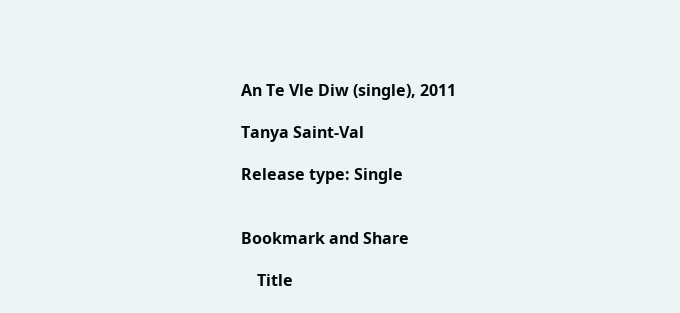An Te Vle Diw (single), 2011

Tanya Saint-Val

Release type: Single


Bookmark and Share

    Title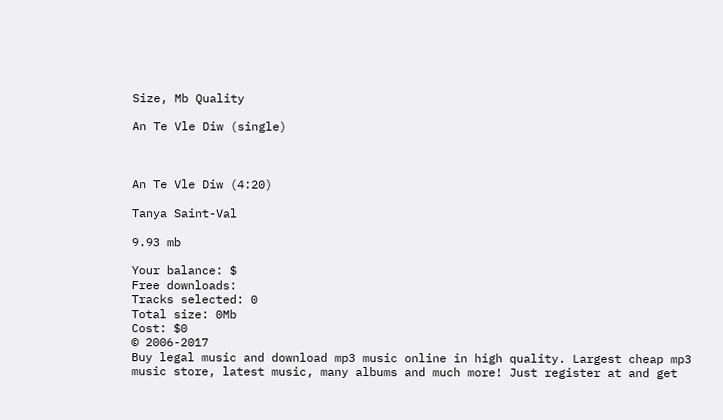Size, Mb Quality

An Te Vle Diw (single)



An Te Vle Diw (4:20)

Tanya Saint-Val

9.93 mb

Your balance: $
Free downloads:
Tracks selected: 0
Total size: 0Mb
Cost: $0
© 2006-2017
Buy legal music and download mp3 music online in high quality. Largest cheap mp3 music store, latest music, many albums and much more! Just register at and get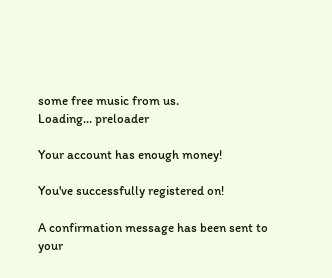some free music from us.
Loading... preloader

Your account has enough money!

You've successfully registered on!

A confirmation message has been sent to your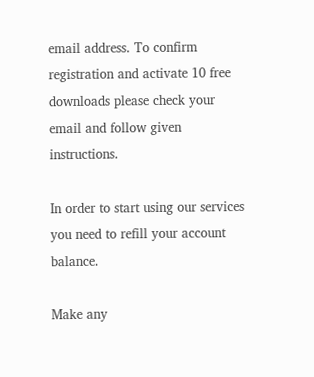email address. To confirm registration and activate 10 free downloads please check your email and follow given instructions.

In order to start using our services you need to refill your account balance.

Make any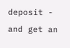deposit - and get an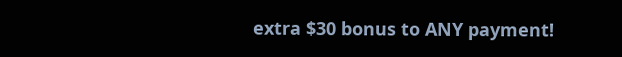extra $30 bonus to ANY payment!